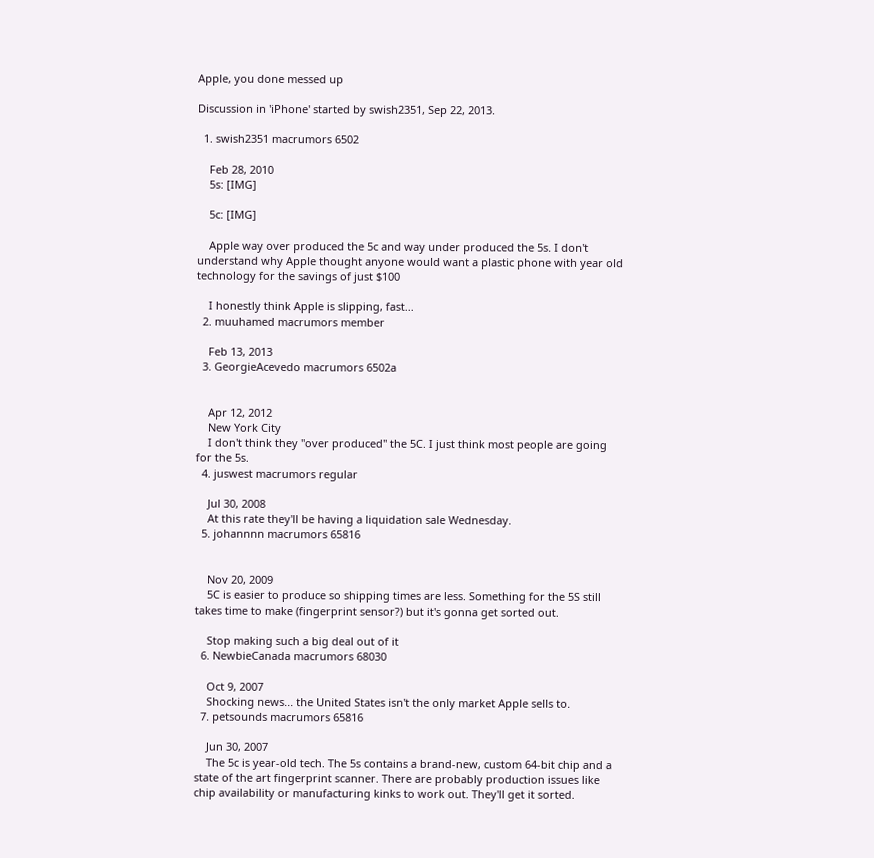Apple, you done messed up

Discussion in 'iPhone' started by swish2351, Sep 22, 2013.

  1. swish2351 macrumors 6502

    Feb 28, 2010
    5s: [IMG]

    5c: [IMG]

    Apple way over produced the 5c and way under produced the 5s. I don't understand why Apple thought anyone would want a plastic phone with year old technology for the savings of just $100

    I honestly think Apple is slipping, fast...
  2. muuhamed macrumors member

    Feb 13, 2013
  3. GeorgieAcevedo macrumors 6502a


    Apr 12, 2012
    New York City
    I don't think they "over produced" the 5C. I just think most people are going for the 5s.
  4. juswest macrumors regular

    Jul 30, 2008
    At this rate they'll be having a liquidation sale Wednesday.
  5. johannnn macrumors 65816


    Nov 20, 2009
    5C is easier to produce so shipping times are less. Something for the 5S still takes time to make (fingerprint sensor?) but it's gonna get sorted out.

    Stop making such a big deal out of it
  6. NewbieCanada macrumors 68030

    Oct 9, 2007
    Shocking news... the United States isn't the only market Apple sells to.
  7. petsounds macrumors 65816

    Jun 30, 2007
    The 5c is year-old tech. The 5s contains a brand-new, custom 64-bit chip and a state of the art fingerprint scanner. There are probably production issues like chip availability or manufacturing kinks to work out. They'll get it sorted.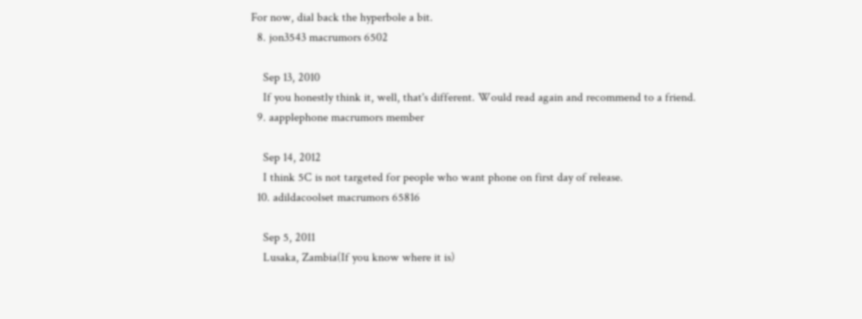For now, dial back the hyperbole a bit.
  8. jon3543 macrumors 6502

    Sep 13, 2010
    If you honestly think it, well, that's different. Would read again and recommend to a friend.
  9. aapplephone macrumors member

    Sep 14, 2012
    I think 5C is not targeted for people who want phone on first day of release.
  10. adildacoolset macrumors 65816

    Sep 5, 2011
    Lusaka, Zambia(If you know where it is)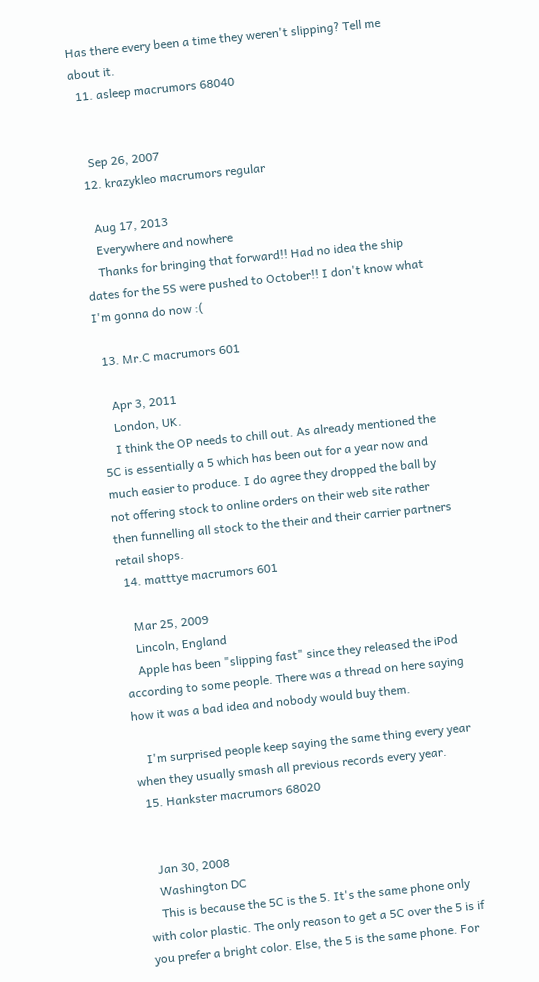Has there every been a time they weren't slipping? Tell me about it.
  11. asleep macrumors 68040


    Sep 26, 2007
  12. krazykleo macrumors regular

    Aug 17, 2013
    Everywhere and nowhere
    Thanks for bringing that forward!! Had no idea the ship dates for the 5S were pushed to October!! I don't know what I'm gonna do now :(

  13. Mr.C macrumors 601

    Apr 3, 2011
    London, UK.
    I think the OP needs to chill out. As already mentioned the 5C is essentially a 5 which has been out for a year now and much easier to produce. I do agree they dropped the ball by not offering stock to online orders on their web site rather then funnelling all stock to the their and their carrier partners retail shops.
  14. matttye macrumors 601

    Mar 25, 2009
    Lincoln, England
    Apple has been "slipping fast" since they released the iPod according to some people. There was a thread on here saying how it was a bad idea and nobody would buy them.

    I'm surprised people keep saying the same thing every year when they usually smash all previous records every year.
  15. Hankster macrumors 68020


    Jan 30, 2008
    Washington DC
    This is because the 5C is the 5. It's the same phone only with color plastic. The only reason to get a 5C over the 5 is if you prefer a bright color. Else, the 5 is the same phone. For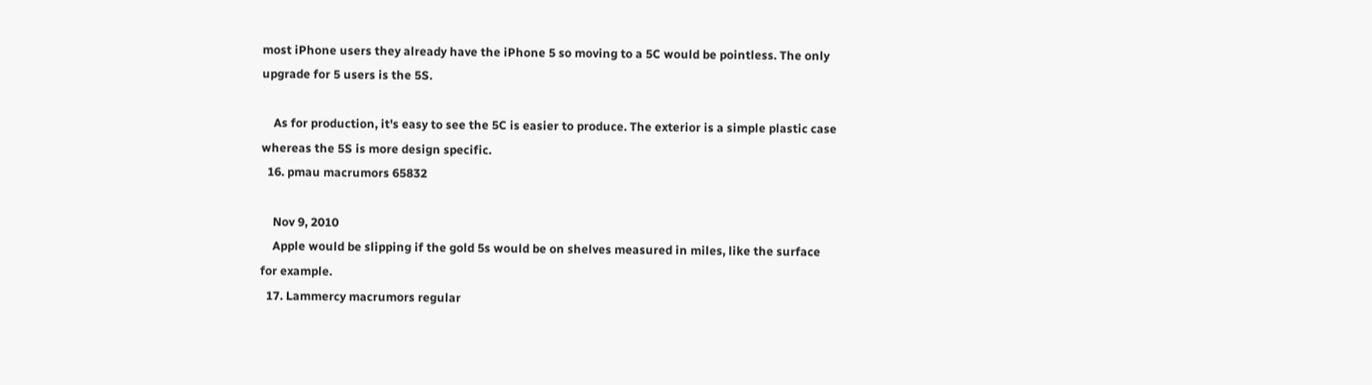most iPhone users they already have the iPhone 5 so moving to a 5C would be pointless. The only upgrade for 5 users is the 5S.

    As for production, it's easy to see the 5C is easier to produce. The exterior is a simple plastic case whereas the 5S is more design specific.
  16. pmau macrumors 65832

    Nov 9, 2010
    Apple would be slipping if the gold 5s would be on shelves measured in miles, like the surface for example.
  17. Lammercy macrumors regular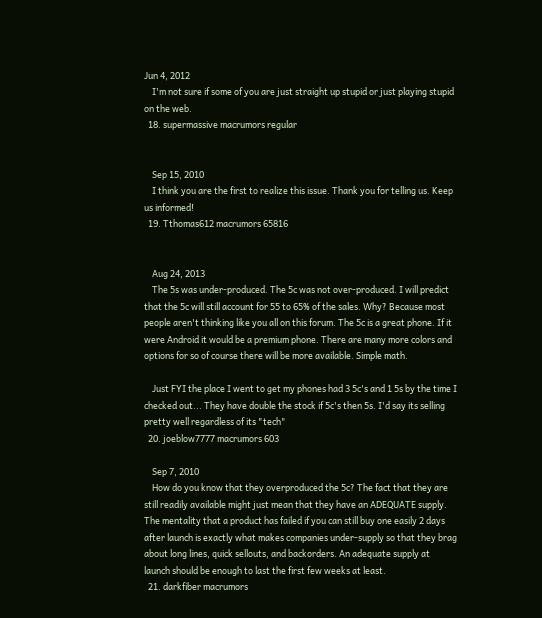Jun 4, 2012
    I'm not sure if some of you are just straight up stupid or just playing stupid on the web.
  18. supermassive macrumors regular


    Sep 15, 2010
    I think you are the first to realize this issue. Thank you for telling us. Keep us informed!
  19. Tthomas612 macrumors 65816


    Aug 24, 2013
    The 5s was under-produced. The 5c was not over-produced. I will predict that the 5c will still account for 55 to 65% of the sales. Why? Because most people aren't thinking like you all on this forum. The 5c is a great phone. If it were Android it would be a premium phone. There are many more colors and options for so of course there will be more available. Simple math.

    Just FYI the place I went to get my phones had 3 5c's and 1 5s by the time I checked out... They have double the stock if 5c's then 5s. I'd say its selling pretty well regardless of its "tech"
  20. joeblow7777 macrumors 603

    Sep 7, 2010
    How do you know that they overproduced the 5c? The fact that they are still readily available might just mean that they have an ADEQUATE supply. The mentality that a product has failed if you can still buy one easily 2 days after launch is exactly what makes companies under-supply so that they brag about long lines, quick sellouts, and backorders. An adequate supply at launch should be enough to last the first few weeks at least.
  21. darkfiber macrumors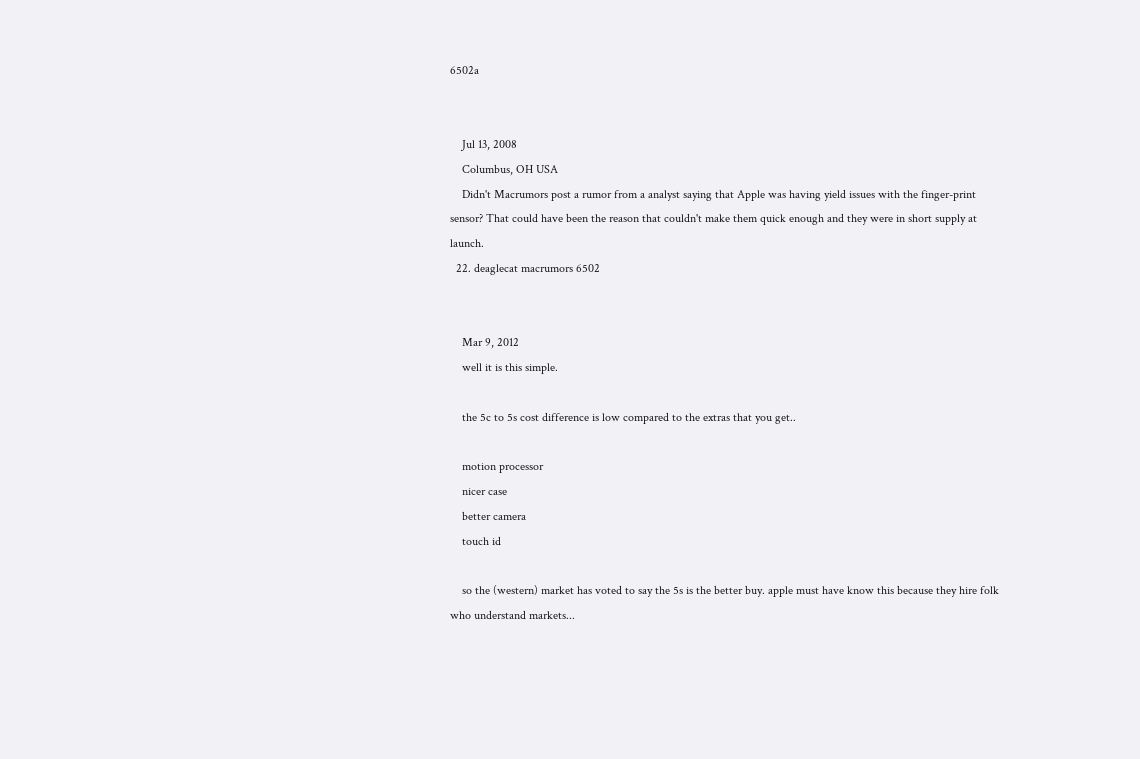6502a


    Jul 13, 2008
    Columbus, OH USA
    Didn't Macrumors post a rumor from a analyst saying that Apple was having yield issues with the finger-print sensor? That could have been the reason that couldn't make them quick enough and they were in short supply at launch.
  22. deaglecat macrumors 6502


    Mar 9, 2012
    well it is this simple.

    the 5c to 5s cost difference is low compared to the extras that you get..

    motion processor
    nicer case
    better camera
    touch id

    so the (western) market has voted to say the 5s is the better buy. apple must have know this because they hire folk who understand markets...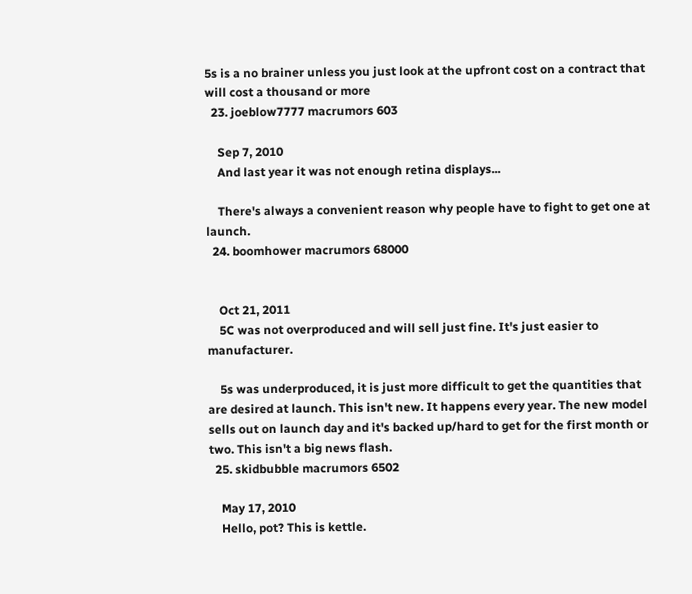5s is a no brainer unless you just look at the upfront cost on a contract that will cost a thousand or more
  23. joeblow7777 macrumors 603

    Sep 7, 2010
    And last year it was not enough retina displays...

    There's always a convenient reason why people have to fight to get one at launch.
  24. boomhower macrumors 68000


    Oct 21, 2011
    5C was not overproduced and will sell just fine. It's just easier to manufacturer.

    5s was underproduced, it is just more difficult to get the quantities that are desired at launch. This isn't new. It happens every year. The new model sells out on launch day and it's backed up/hard to get for the first month or two. This isn't a big news flash.
  25. skidbubble macrumors 6502

    May 17, 2010
    Hello, pot? This is kettle.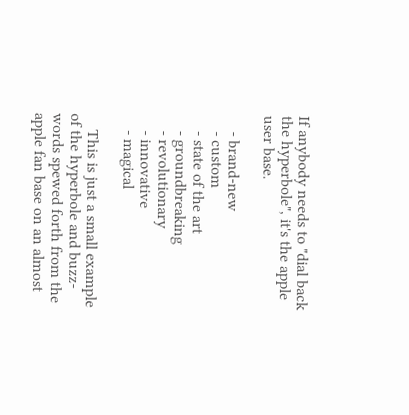If anybody needs to "dial back the hyperbole", it's the apple user base.

    - brand-new
    - custom
    - state of the art
    - groundbreaking
    - revolutionary
    - innovative
    - magical

    This is just a small example of the hyperbole and buzz-words spewed forth from the apple fan base on an almost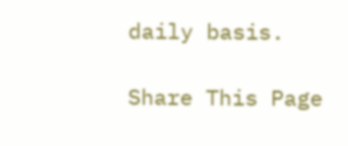daily basis.

Share This Page